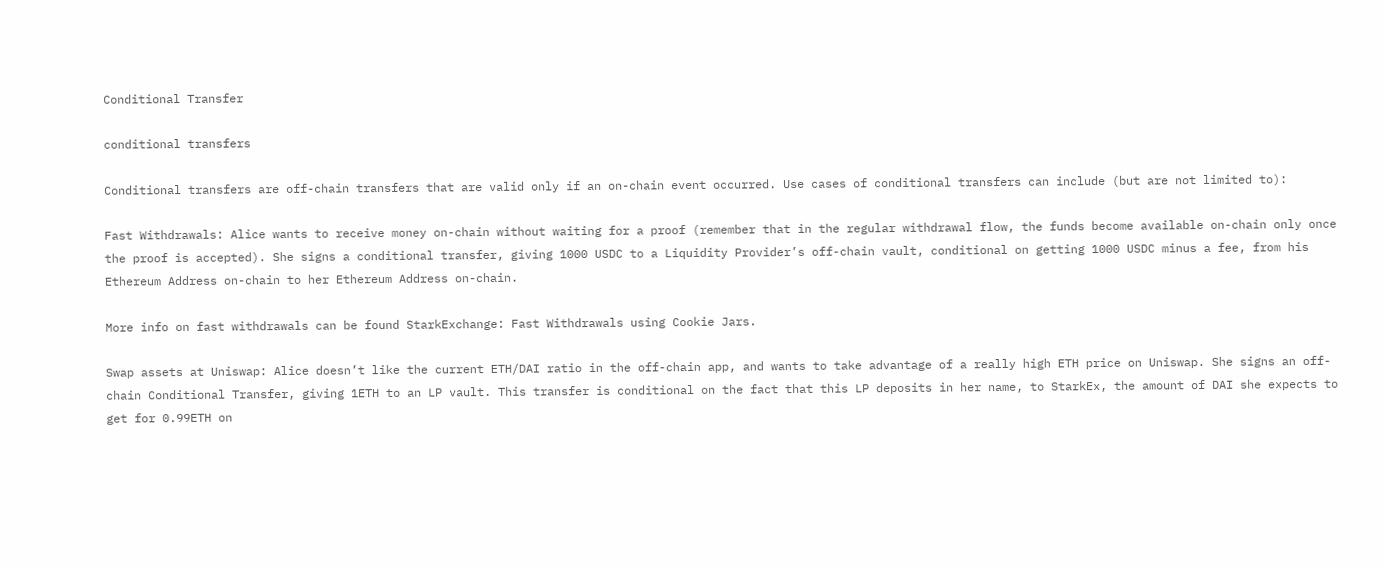Conditional Transfer

conditional transfers

Conditional transfers are off-chain transfers that are valid only if an on-chain event occurred. Use cases of conditional transfers can include (but are not limited to):

Fast Withdrawals: Alice wants to receive money on-chain without waiting for a proof (remember that in the regular withdrawal flow, the funds become available on-chain only once the proof is accepted). She signs a conditional transfer, giving 1000 USDC to a Liquidity Provider’s off-chain vault, conditional on getting 1000 USDC minus a fee, from his Ethereum Address on-chain to her Ethereum Address on-chain.

More info on fast withdrawals can be found StarkExchange: Fast Withdrawals using Cookie Jars.

Swap assets at Uniswap: Alice doesn’t like the current ETH/DAI ratio in the off-chain app, and wants to take advantage of a really high ETH price on Uniswap. She signs an off-chain Conditional Transfer, giving 1ETH to an LP vault. This transfer is conditional on the fact that this LP deposits in her name, to StarkEx, the amount of DAI she expects to get for 0.99ETH on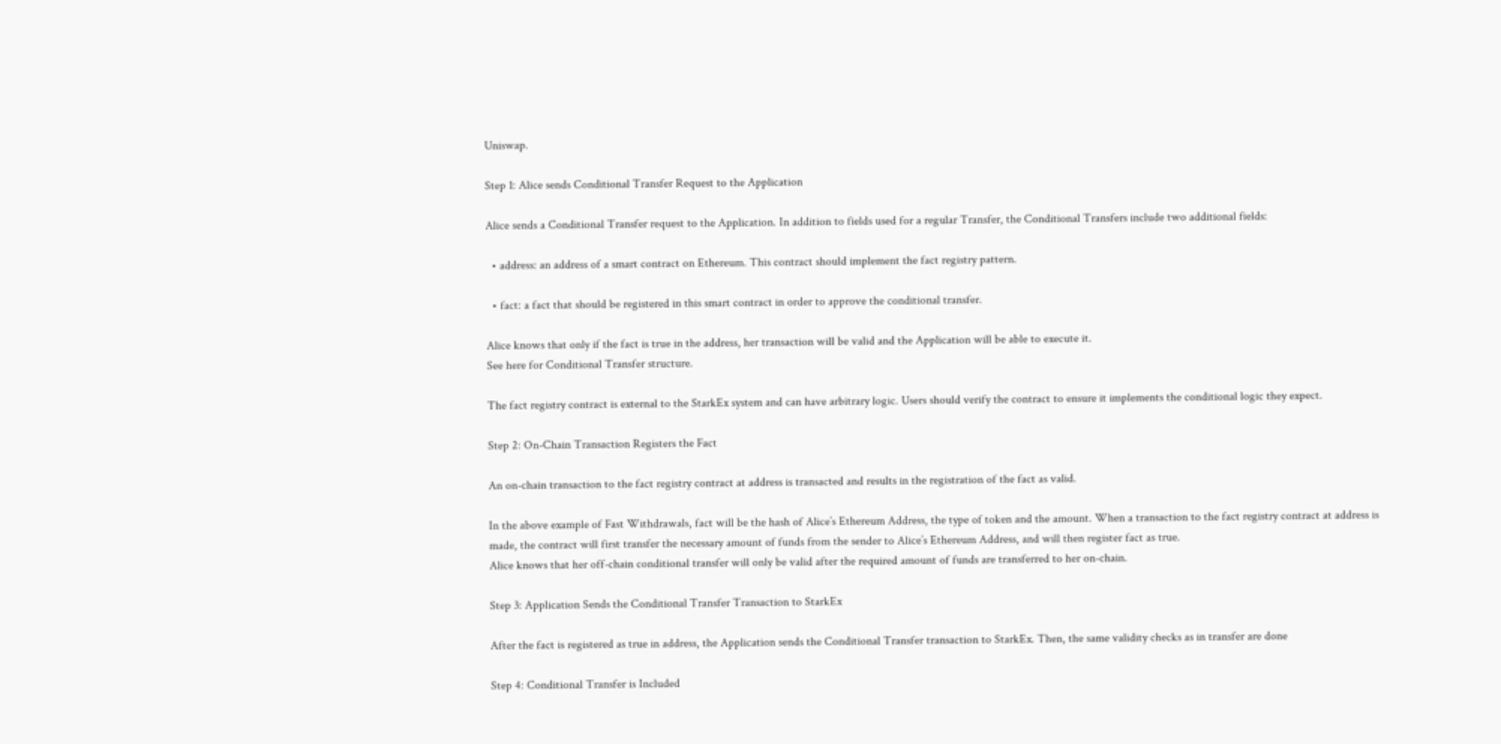Uniswap.

Step 1: Alice sends Conditional Transfer Request to the Application

Alice sends a Conditional Transfer request to the Application. In addition to fields used for a regular Transfer, the Conditional Transfers include two additional fields:

  • address: an address of a smart contract on Ethereum. This contract should implement the fact registry pattern.

  • fact: a fact that should be registered in this smart contract in order to approve the conditional transfer.

Alice knows that only if the fact is true in the address, her transaction will be valid and the Application will be able to execute it.
See here for Conditional Transfer structure.

The fact registry contract is external to the StarkEx system and can have arbitrary logic. Users should verify the contract to ensure it implements the conditional logic they expect.

Step 2: On-Chain Transaction Registers the Fact

An on-chain transaction to the fact registry contract at address is transacted and results in the registration of the fact as valid.

In the above example of Fast Withdrawals, fact will be the hash of Alice’s Ethereum Address, the type of token and the amount. When a transaction to the fact registry contract at address is made, the contract will first transfer the necessary amount of funds from the sender to Alice’s Ethereum Address, and will then register fact as true.
Alice knows that her off-chain conditional transfer will only be valid after the required amount of funds are transferred to her on-chain.

Step 3: Application Sends the Conditional Transfer Transaction to StarkEx

After the fact is registered as true in address, the Application sends the Conditional Transfer transaction to StarkEx. Then, the same validity checks as in transfer are done

Step 4: Conditional Transfer is Included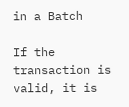in a Batch

If the transaction is valid, it is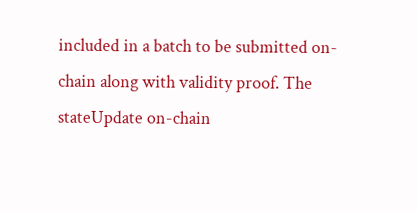included in a batch to be submitted on-chain along with validity proof. The stateUpdate on-chain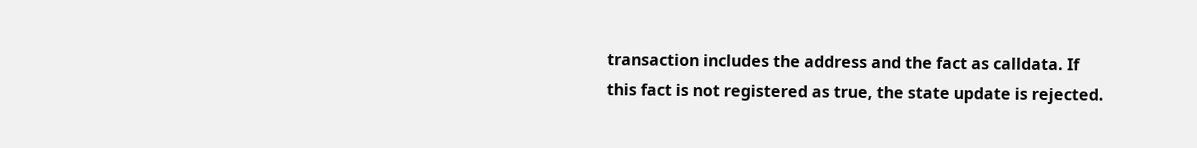transaction includes the address and the fact as calldata. If this fact is not registered as true, the state update is rejected.